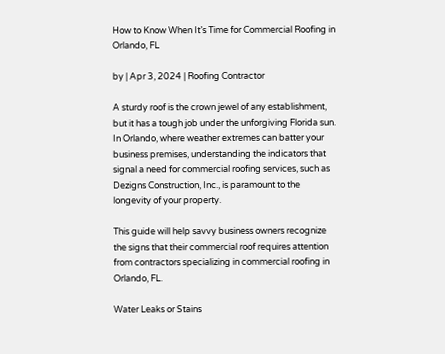How to Know When It’s Time for Commercial Roofing in Orlando, FL

by | Apr 3, 2024 | Roofing Contractor

A sturdy roof is the crown jewel of any establishment, but it has a tough job under the unforgiving Florida sun. In Orlando, where weather extremes can batter your business premises, understanding the indicators that signal a need for commercial roofing services, such as Dezigns Construction, Inc., is paramount to the longevity of your property.

This guide will help savvy business owners recognize the signs that their commercial roof requires attention from contractors specializing in commercial roofing in Orlando, FL.

Water Leaks or Stains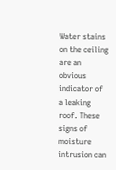Water stains on the ceiling are an obvious indicator of a leaking roof. These signs of moisture intrusion can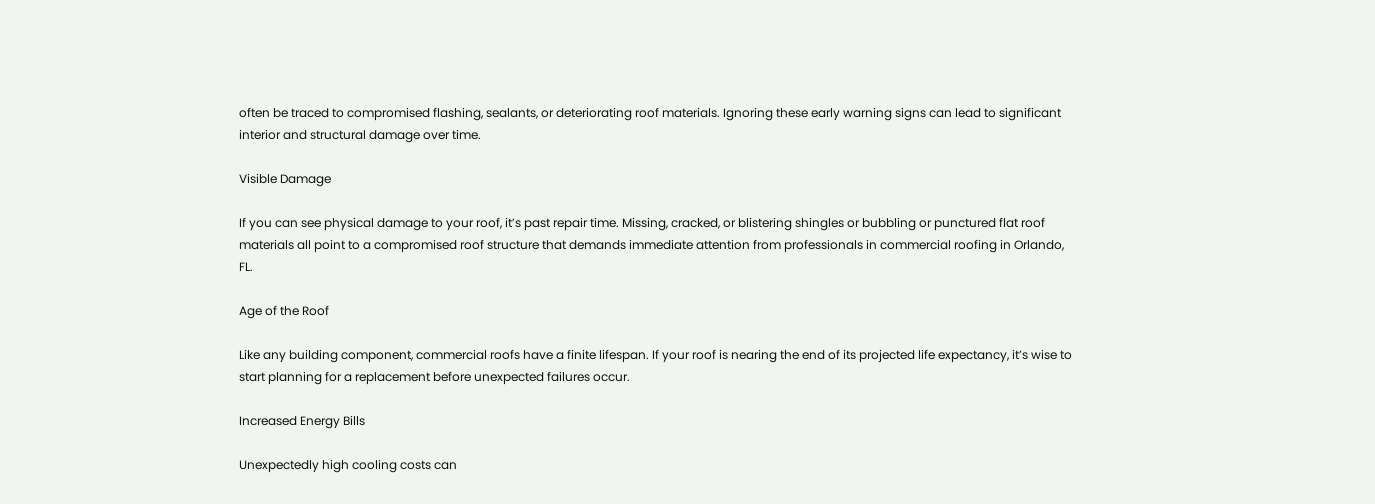often be traced to compromised flashing, sealants, or deteriorating roof materials. Ignoring these early warning signs can lead to significant interior and structural damage over time.

Visible Damage

If you can see physical damage to your roof, it’s past repair time. Missing, cracked, or blistering shingles or bubbling or punctured flat roof materials all point to a compromised roof structure that demands immediate attention from professionals in commercial roofing in Orlando, FL.

Age of the Roof

Like any building component, commercial roofs have a finite lifespan. If your roof is nearing the end of its projected life expectancy, it’s wise to start planning for a replacement before unexpected failures occur.

Increased Energy Bills

Unexpectedly high cooling costs can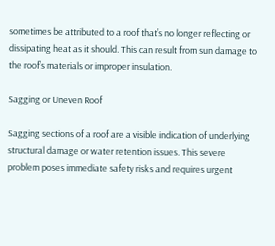sometimes be attributed to a roof that’s no longer reflecting or dissipating heat as it should. This can result from sun damage to the roof’s materials or improper insulation.

Sagging or Uneven Roof

Sagging sections of a roof are a visible indication of underlying structural damage or water retention issues. This severe problem poses immediate safety risks and requires urgent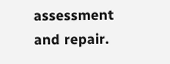assessment and repair.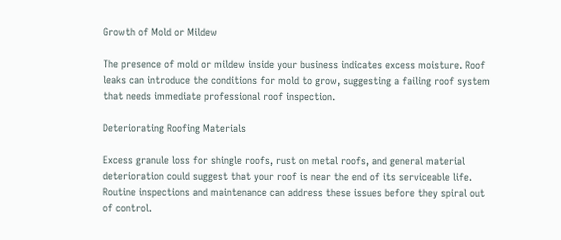Growth of Mold or Mildew

The presence of mold or mildew inside your business indicates excess moisture. Roof leaks can introduce the conditions for mold to grow, suggesting a failing roof system that needs immediate professional roof inspection.

Deteriorating Roofing Materials

Excess granule loss for shingle roofs, rust on metal roofs, and general material deterioration could suggest that your roof is near the end of its serviceable life. Routine inspections and maintenance can address these issues before they spiral out of control.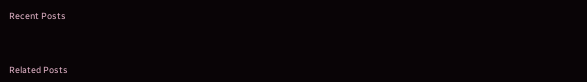Recent Posts



Related Posts